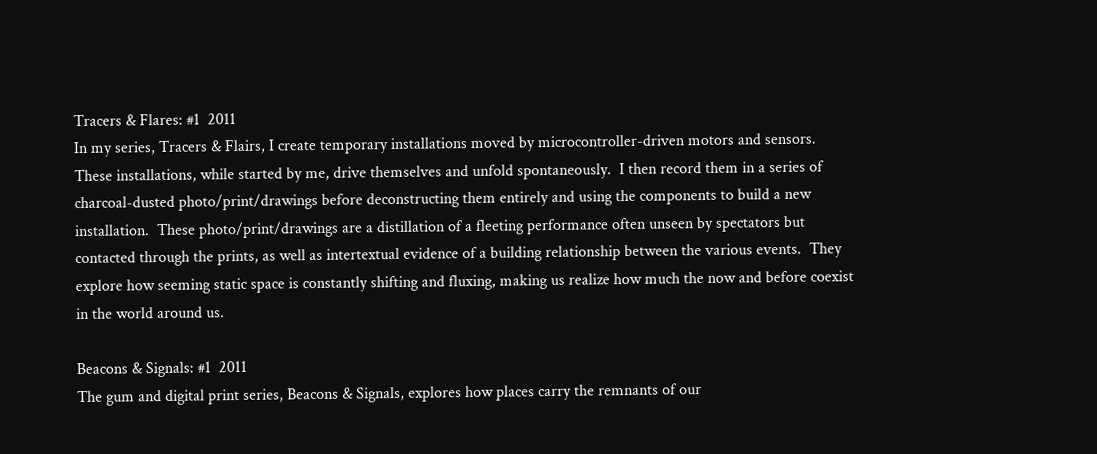Tracers & Flares: #1  2011
In my series, Tracers & Flairs, I create temporary installations moved by microcontroller-driven motors and sensors.  These installations, while started by me, drive themselves and unfold spontaneously.  I then record them in a series of charcoal-dusted photo/print/drawings before deconstructing them entirely and using the components to build a new installation.  These photo/print/drawings are a distillation of a fleeting performance often unseen by spectators but contacted through the prints, as well as intertextual evidence of a building relationship between the various events.  They explore how seeming static space is constantly shifting and fluxing, making us realize how much the now and before coexist in the world around us.

Beacons & Signals: #1  2011
The gum and digital print series, Beacons & Signals, explores how places carry the remnants of our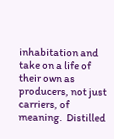inhabitation and take on a life of their own as producers, not just carriers, of meaning.  Distilled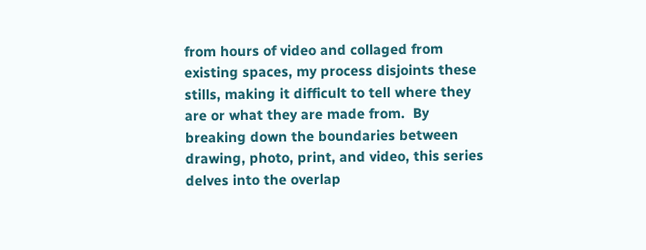from hours of video and collaged from existing spaces, my process disjoints these stills, making it difficult to tell where they are or what they are made from.  By breaking down the boundaries between drawing, photo, print, and video, this series delves into the overlap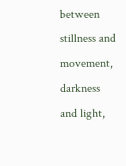between stillness and movement, darkness and light,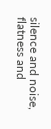silence and noise, flatness and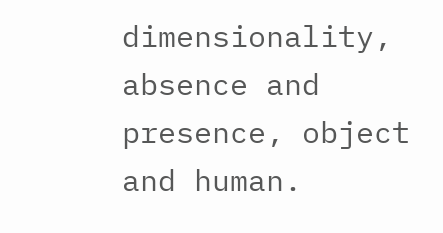dimensionality, absence and presence, object and human.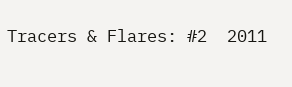Tracers & Flares: #2  2011